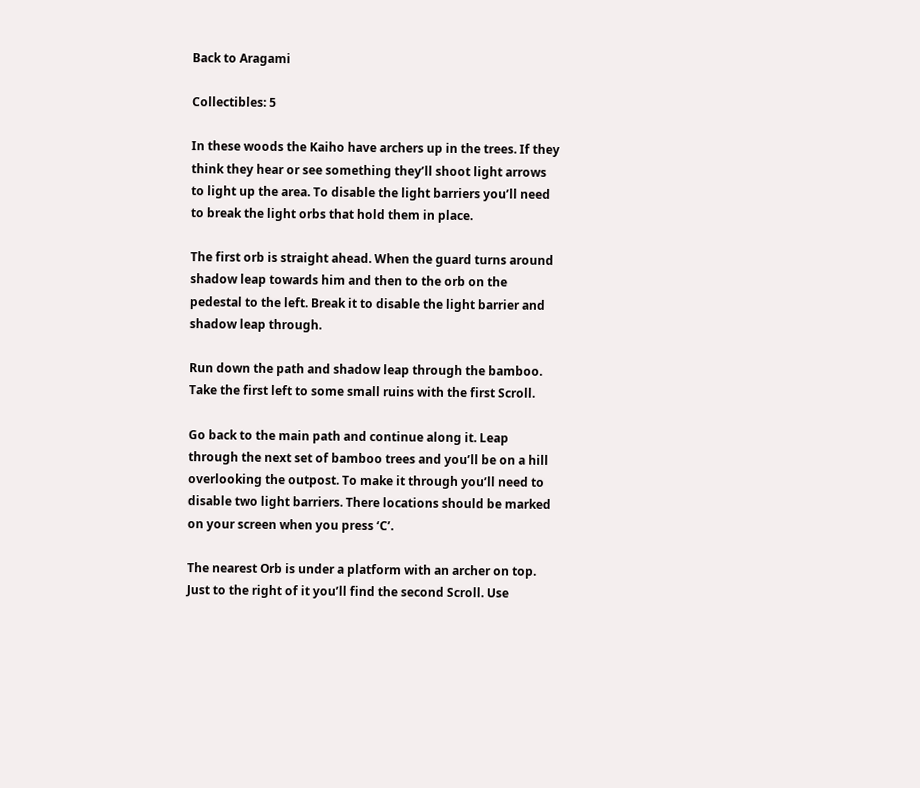Back to Aragami

Collectibles: 5

In these woods the Kaiho have archers up in the trees. If they think they hear or see something they’ll shoot light arrows to light up the area. To disable the light barriers you’ll need to break the light orbs that hold them in place.

The first orb is straight ahead. When the guard turns around shadow leap towards him and then to the orb on the pedestal to the left. Break it to disable the light barrier and shadow leap through.

Run down the path and shadow leap through the bamboo. Take the first left to some small ruins with the first Scroll.

Go back to the main path and continue along it. Leap through the next set of bamboo trees and you’ll be on a hill overlooking the outpost. To make it through you’ll need to disable two light barriers. There locations should be marked on your screen when you press ‘C’.

The nearest Orb is under a platform with an archer on top. Just to the right of it you’ll find the second Scroll. Use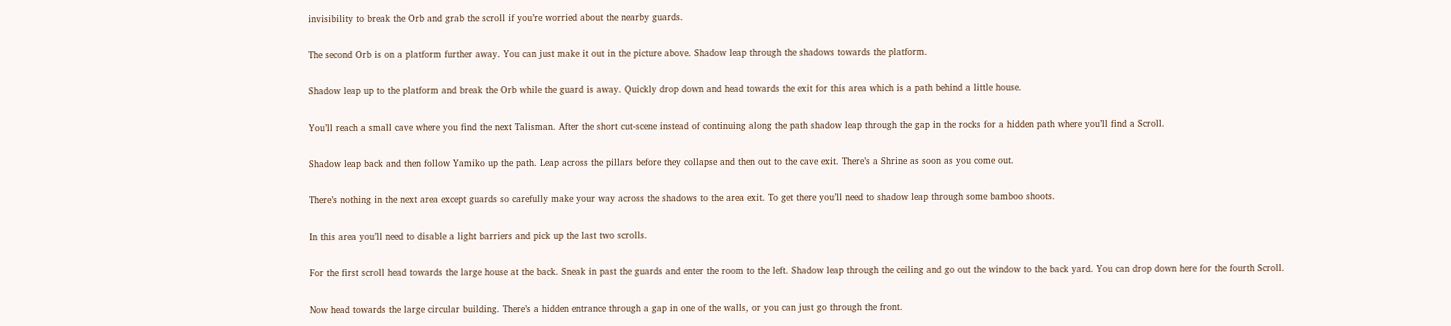invisibility to break the Orb and grab the scroll if you’re worried about the nearby guards.

The second Orb is on a platform further away. You can just make it out in the picture above. Shadow leap through the shadows towards the platform.

Shadow leap up to the platform and break the Orb while the guard is away. Quickly drop down and head towards the exit for this area which is a path behind a little house.

You’ll reach a small cave where you find the next Talisman. After the short cut-scene instead of continuing along the path shadow leap through the gap in the rocks for a hidden path where you’ll find a Scroll.

Shadow leap back and then follow Yamiko up the path. Leap across the pillars before they collapse and then out to the cave exit. There’s a Shrine as soon as you come out.

There’s nothing in the next area except guards so carefully make your way across the shadows to the area exit. To get there you’ll need to shadow leap through some bamboo shoots.

In this area you’ll need to disable a light barriers and pick up the last two scrolls.

For the first scroll head towards the large house at the back. Sneak in past the guards and enter the room to the left. Shadow leap through the ceiling and go out the window to the back yard. You can drop down here for the fourth Scroll.

Now head towards the large circular building. There’s a hidden entrance through a gap in one of the walls, or you can just go through the front.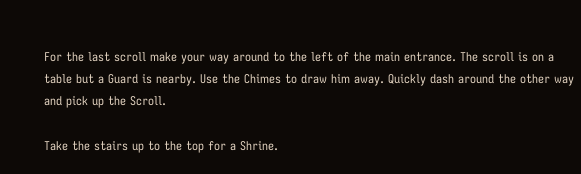For the last scroll make your way around to the left of the main entrance. The scroll is on a table but a Guard is nearby. Use the Chimes to draw him away. Quickly dash around the other way and pick up the Scroll.

Take the stairs up to the top for a Shrine.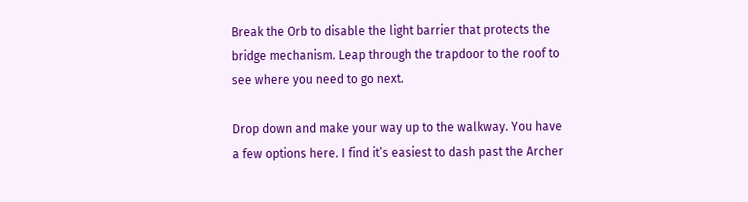Break the Orb to disable the light barrier that protects the bridge mechanism. Leap through the trapdoor to the roof to see where you need to go next.

Drop down and make your way up to the walkway. You have a few options here. I find it’s easiest to dash past the Archer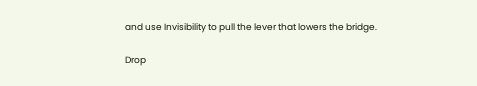and use Invisibility to pull the lever that lowers the bridge.

Drop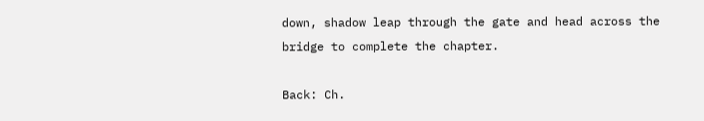down, shadow leap through the gate and head across the bridge to complete the chapter.

Back: Ch.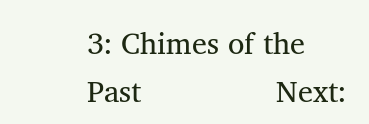3: Chimes of the Past               Next: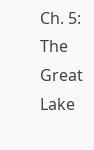Ch. 5: The Great Lake